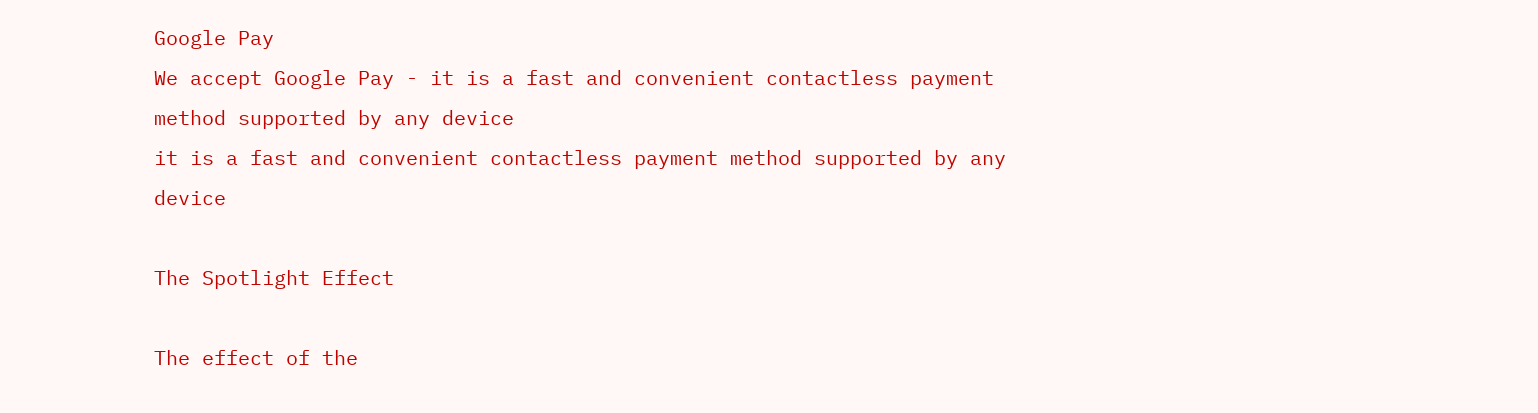Google Pay
We accept Google Pay - it is a fast and convenient contactless payment method supported by any device
it is a fast and convenient contactless payment method supported by any device

The Spotlight Effect

The effect of the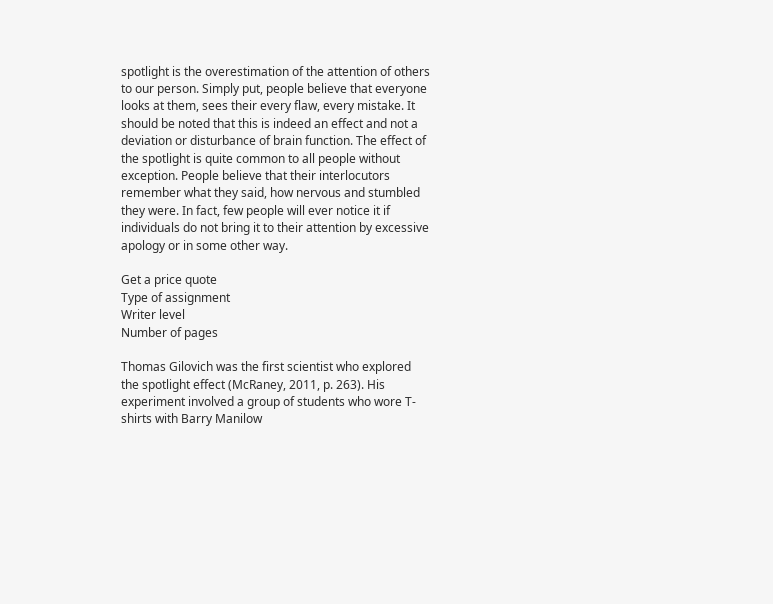spotlight is the overestimation of the attention of others to our person. Simply put, people believe that everyone looks at them, sees their every flaw, every mistake. It should be noted that this is indeed an effect and not a deviation or disturbance of brain function. The effect of the spotlight is quite common to all people without exception. People believe that their interlocutors remember what they said, how nervous and stumbled they were. In fact, few people will ever notice it if individuals do not bring it to their attention by excessive apology or in some other way.

Get a price quote
Type of assignment
Writer level
Number of pages

Thomas Gilovich was the first scientist who explored the spotlight effect (McRaney, 2011, p. 263). His experiment involved a group of students who wore T-shirts with Barry Manilow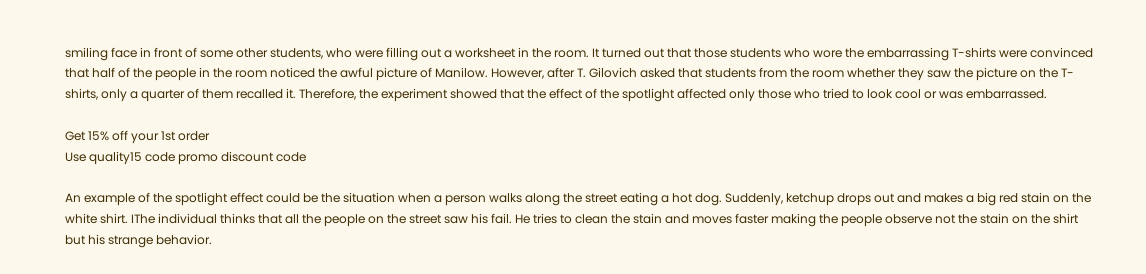smiling face in front of some other students, who were filling out a worksheet in the room. It turned out that those students who wore the embarrassing T-shirts were convinced that half of the people in the room noticed the awful picture of Manilow. However, after T. Gilovich asked that students from the room whether they saw the picture on the T-shirts, only a quarter of them recalled it. Therefore, the experiment showed that the effect of the spotlight affected only those who tried to look cool or was embarrassed.

Get 15% off your 1st order
Use quality15 code promo discount code

An example of the spotlight effect could be the situation when a person walks along the street eating a hot dog. Suddenly, ketchup drops out and makes a big red stain on the white shirt. IThe individual thinks that all the people on the street saw his fail. He tries to clean the stain and moves faster making the people observe not the stain on the shirt but his strange behavior.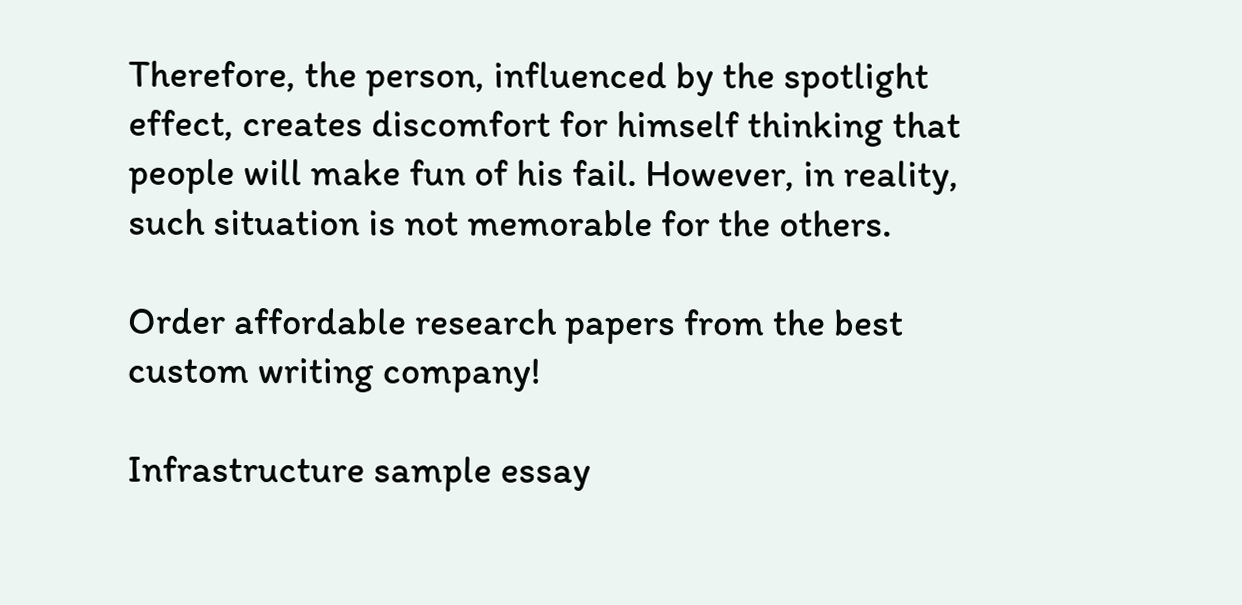Therefore, the person, influenced by the spotlight effect, creates discomfort for himself thinking that people will make fun of his fail. However, in reality, such situation is not memorable for the others.

Order affordable research papers from the best custom writing company!

Infrastructure sample essay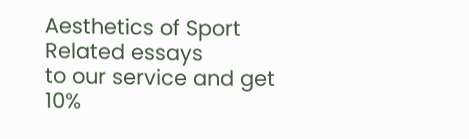Aesthetics of Sport
Related essays
to our service and get 10%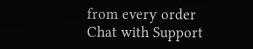from every order
Chat with Support